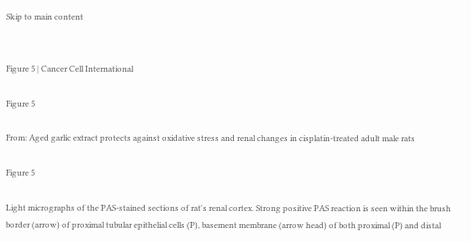Skip to main content


Figure 5 | Cancer Cell International

Figure 5

From: Aged garlic extract protects against oxidative stress and renal changes in cisplatin-treated adult male rats

Figure 5

Light micrographs of the PAS-stained sections of rat's renal cortex. Strong positive PAS reaction is seen within the brush border (arrow) of proximal tubular epithelial cells (P), basement membrane (arrow head) of both proximal (P) and distal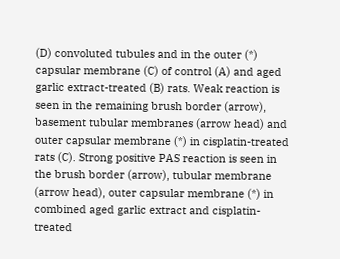(D) convoluted tubules and in the outer (*) capsular membrane (C) of control (A) and aged garlic extract-treated (B) rats. Weak reaction is seen in the remaining brush border (arrow), basement tubular membranes (arrow head) and outer capsular membrane (*) in cisplatin-treated rats (C). Strong positive PAS reaction is seen in the brush border (arrow), tubular membrane (arrow head), outer capsular membrane (*) in combined aged garlic extract and cisplatin-treated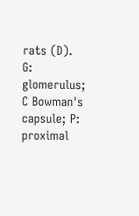rats (D). G: glomerulus; C Bowman's capsule; P: proximal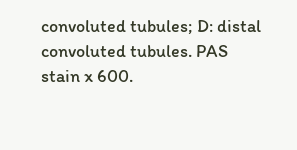convoluted tubules; D: distal convoluted tubules. PAS stain x 600.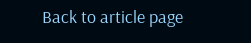Back to article page